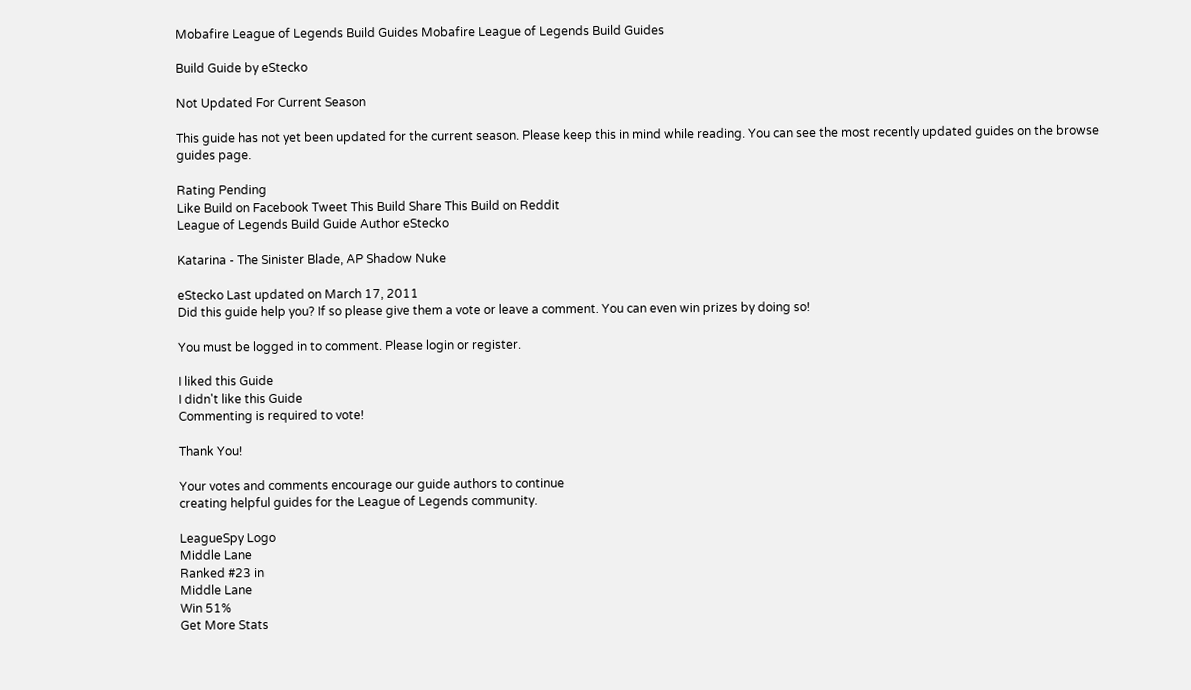Mobafire League of Legends Build Guides Mobafire League of Legends Build Guides

Build Guide by eStecko

Not Updated For Current Season

This guide has not yet been updated for the current season. Please keep this in mind while reading. You can see the most recently updated guides on the browse guides page.

Rating Pending
Like Build on Facebook Tweet This Build Share This Build on Reddit
League of Legends Build Guide Author eStecko

Katarina - The Sinister Blade, AP Shadow Nuke

eStecko Last updated on March 17, 2011
Did this guide help you? If so please give them a vote or leave a comment. You can even win prizes by doing so!

You must be logged in to comment. Please login or register.

I liked this Guide
I didn't like this Guide
Commenting is required to vote!

Thank You!

Your votes and comments encourage our guide authors to continue
creating helpful guides for the League of Legends community.

LeagueSpy Logo
Middle Lane
Ranked #23 in
Middle Lane
Win 51%
Get More Stats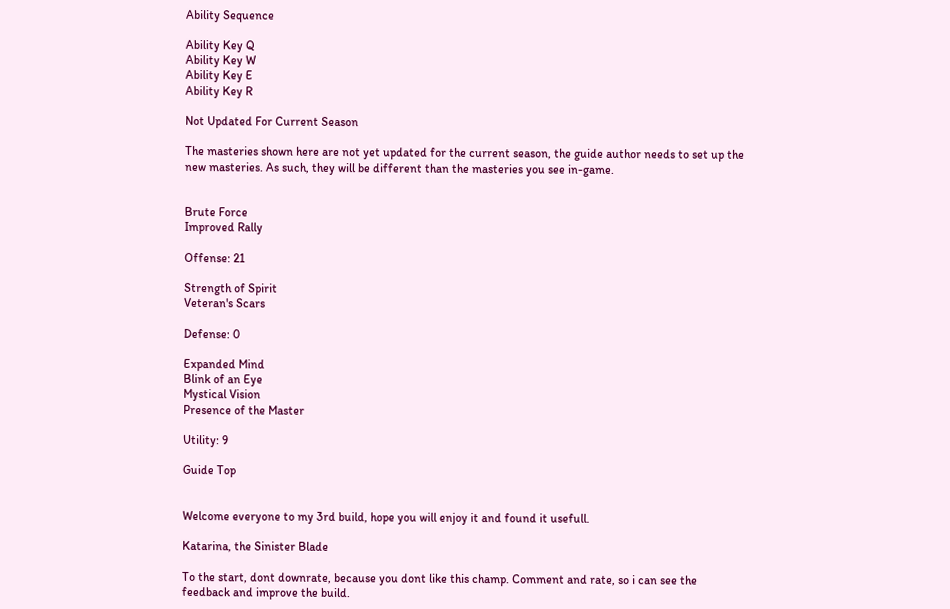Ability Sequence

Ability Key Q
Ability Key W
Ability Key E
Ability Key R

Not Updated For Current Season

The masteries shown here are not yet updated for the current season, the guide author needs to set up the new masteries. As such, they will be different than the masteries you see in-game.


Brute Force
Improved Rally

Offense: 21

Strength of Spirit
Veteran's Scars

Defense: 0

Expanded Mind
Blink of an Eye
Mystical Vision
Presence of the Master

Utility: 9

Guide Top


Welcome everyone to my 3rd build, hope you will enjoy it and found it usefull.

Katarina, the Sinister Blade

To the start, dont downrate, because you dont like this champ. Comment and rate, so i can see the feedback and improve the build.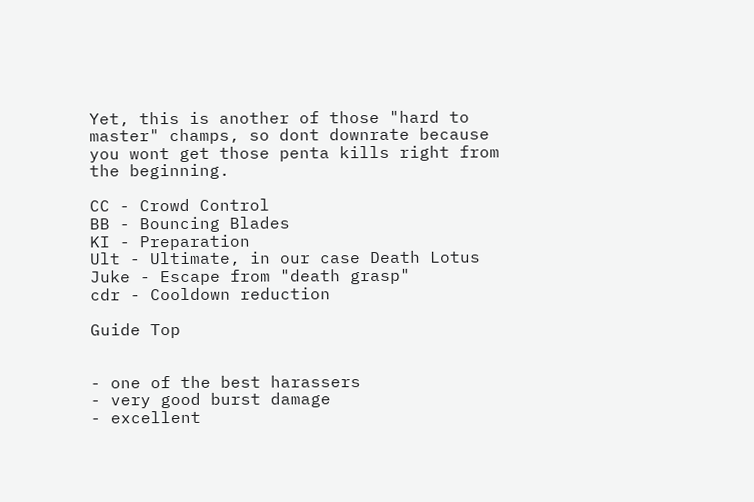Yet, this is another of those "hard to master" champs, so dont downrate because you wont get those penta kills right from the beginning.

CC - Crowd Control
BB - Bouncing Blades
KI - Preparation
Ult - Ultimate, in our case Death Lotus
Juke - Escape from "death grasp"
cdr - Cooldown reduction

Guide Top


- one of the best harassers
- very good burst damage
- excellent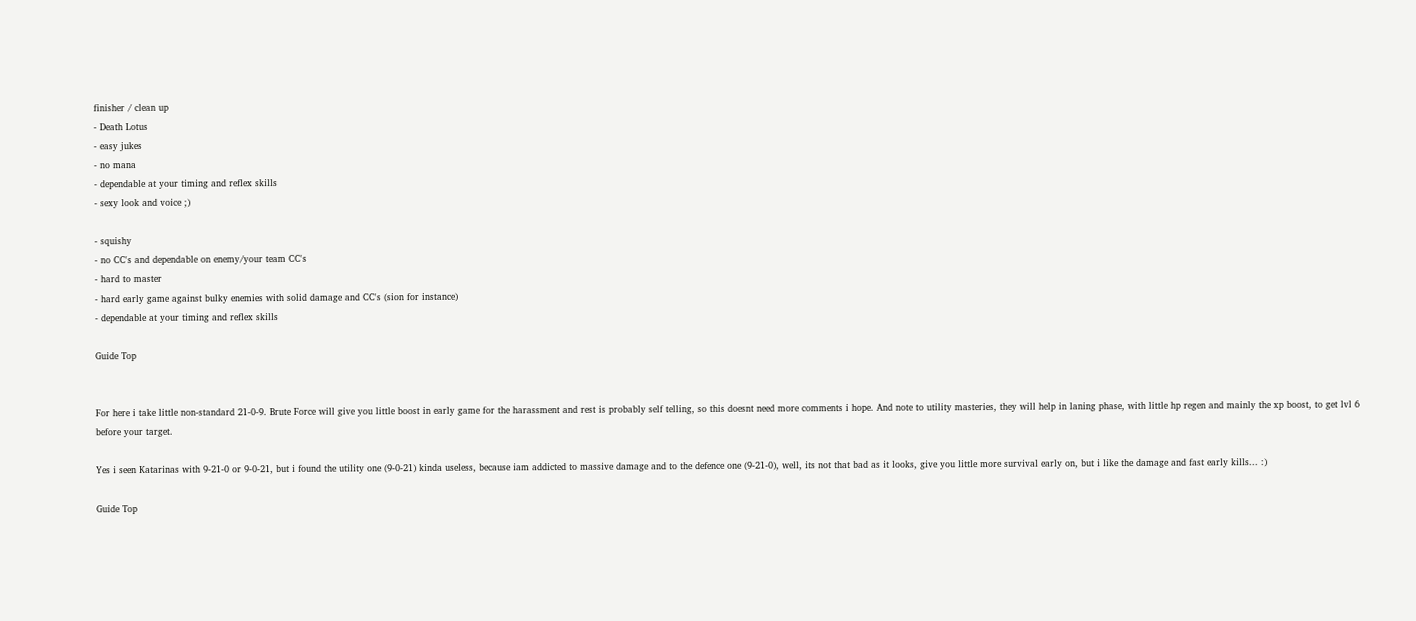finisher / clean up
- Death Lotus
- easy jukes
- no mana
- dependable at your timing and reflex skills
- sexy look and voice ;)

- squishy
- no CC's and dependable on enemy/your team CC's
- hard to master
- hard early game against bulky enemies with solid damage and CC's (sion for instance)
- dependable at your timing and reflex skills

Guide Top


For here i take little non-standard 21-0-9. Brute Force will give you little boost in early game for the harassment and rest is probably self telling, so this doesnt need more comments i hope. And note to utility masteries, they will help in laning phase, with little hp regen and mainly the xp boost, to get lvl 6 before your target.

Yes i seen Katarinas with 9-21-0 or 9-0-21, but i found the utility one (9-0-21) kinda useless, because iam addicted to massive damage and to the defence one (9-21-0), well, its not that bad as it looks, give you little more survival early on, but i like the damage and fast early kills... :)

Guide Top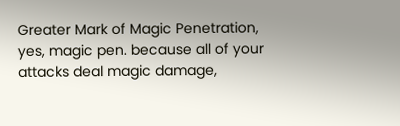Greater Mark of Magic Penetration, yes, magic pen. because all of your attacks deal magic damage,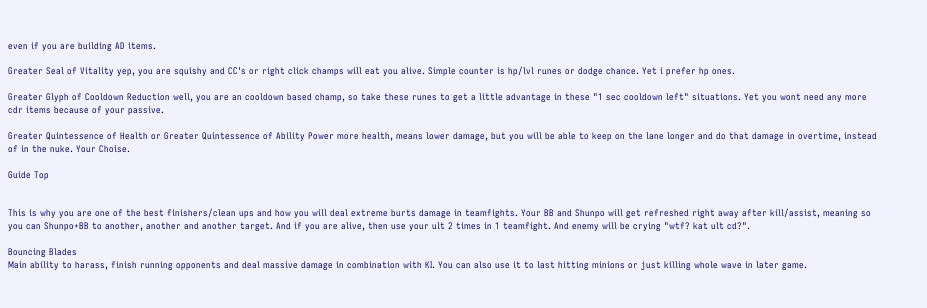even if you are building AD items.

Greater Seal of Vitality yep, you are squishy and CC's or right click champs will eat you alive. Simple counter is hp/lvl runes or dodge chance. Yet i prefer hp ones.

Greater Glyph of Cooldown Reduction well, you are an cooldown based champ, so take these runes to get a little advantage in these "1 sec cooldown left" situations. Yet you wont need any more cdr items because of your passive.

Greater Quintessence of Health or Greater Quintessence of Ability Power more health, means lower damage, but you will be able to keep on the lane longer and do that damage in overtime, instead of in the nuke. Your Choise.

Guide Top


This is why you are one of the best finishers/clean ups and how you will deal extreme burts damage in teamfights. Your BB and Shunpo will get refreshed right away after kill/assist, meaning so you can Shunpo+BB to another, another and another target. And if you are alive, then use your ult 2 times in 1 teamfight. And enemy will be crying "wtf? kat ult cd?".

Bouncing Blades
Main ability to harass, finish running opponents and deal massive damage in combination with KI. You can also use it to last hitting minions or just killing whole wave in later game.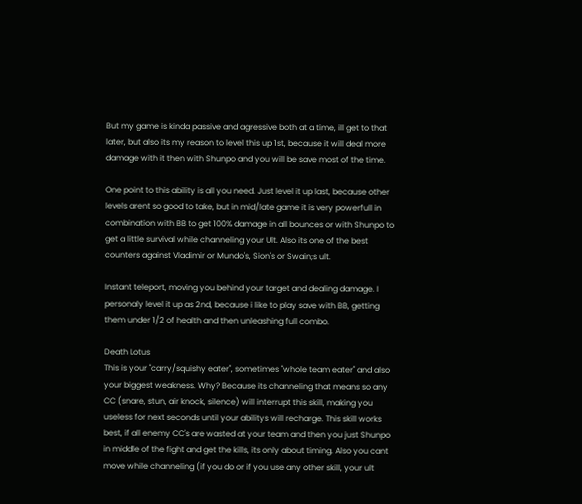But my game is kinda passive and agressive both at a time, ill get to that later, but also its my reason to level this up 1st, because it will deal more damage with it then with Shunpo and you will be save most of the time.

One point to this ability is all you need. Just level it up last, because other levels arent so good to take, but in mid/late game it is very powerfull in combination with BB to get 100% damage in all bounces or with Shunpo to get a little survival while channeling your Ult. Also its one of the best counters against Vladimir or Mundo's, Sion's or Swain;s ult.

Instant teleport, moving you behind your target and dealing damage. I personaly level it up as 2nd, because i like to play save with BB, getting them under 1/2 of health and then unleashing full combo.

Death Lotus
This is your "carry/squishy eater", sometimes "whole team eater" and also your biggest weakness. Why? Because its channeling that means so any CC (snare, stun, air knock, silence) will interrupt this skill, making you useless for next seconds until your abilitys will recharge. This skill works best, if all enemy CC's are wasted at your team and then you just Shunpo in middle of the fight and get the kills, its only about timing. Also you cant move while channeling (if you do or if you use any other skill, your ult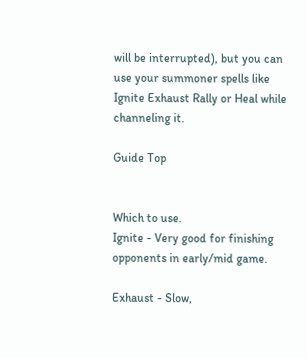will be interrupted), but you can use your summoner spells like Ignite Exhaust Rally or Heal while channeling it.

Guide Top


Which to use.
Ignite - Very good for finishing opponents in early/mid game.

Exhaust - Slow,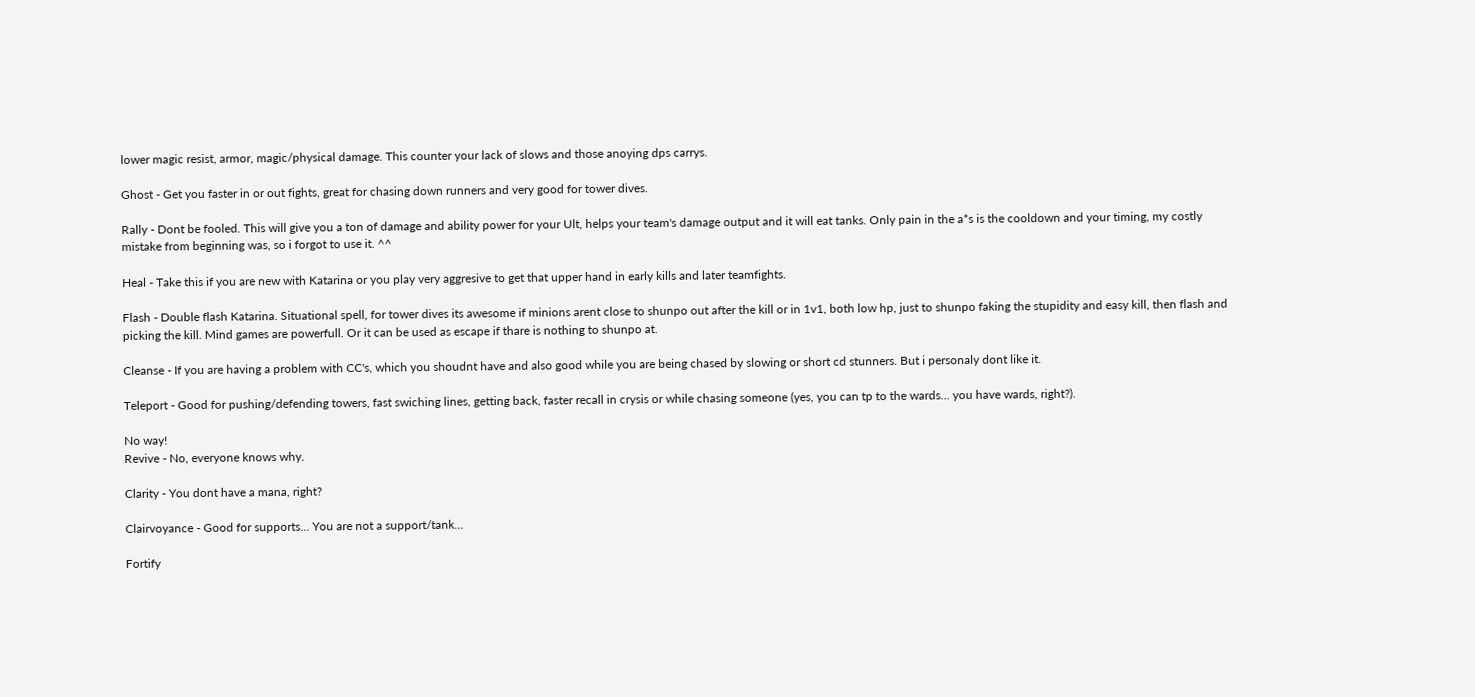lower magic resist, armor, magic/physical damage. This counter your lack of slows and those anoying dps carrys.

Ghost - Get you faster in or out fights, great for chasing down runners and very good for tower dives.

Rally - Dont be fooled. This will give you a ton of damage and ability power for your Ult, helps your team's damage output and it will eat tanks. Only pain in the a*s is the cooldown and your timing, my costly mistake from beginning was, so i forgot to use it. ^^

Heal - Take this if you are new with Katarina or you play very aggresive to get that upper hand in early kills and later teamfights.

Flash - Double flash Katarina. Situational spell, for tower dives its awesome if minions arent close to shunpo out after the kill or in 1v1, both low hp, just to shunpo faking the stupidity and easy kill, then flash and picking the kill. Mind games are powerfull. Or it can be used as escape if thare is nothing to shunpo at.

Cleanse - If you are having a problem with CC's, which you shoudnt have and also good while you are being chased by slowing or short cd stunners. But i personaly dont like it.

Teleport - Good for pushing/defending towers, fast swiching lines, getting back, faster recall in crysis or while chasing someone (yes, you can tp to the wards... you have wards, right?).

No way!
Revive - No, everyone knows why.

Clarity - You dont have a mana, right?

Clairvoyance - Good for supports... You are not a support/tank...

Fortify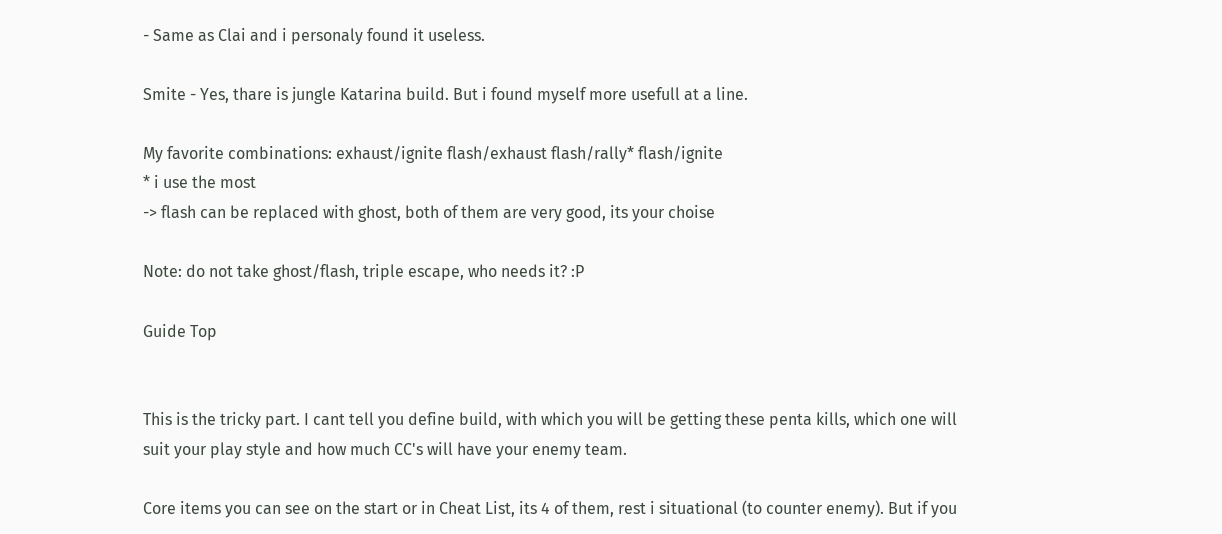- Same as Clai and i personaly found it useless.

Smite - Yes, thare is jungle Katarina build. But i found myself more usefull at a line.

My favorite combinations: exhaust/ignite flash/exhaust flash/rally* flash/ignite
* i use the most
-> flash can be replaced with ghost, both of them are very good, its your choise

Note: do not take ghost/flash, triple escape, who needs it? :P

Guide Top


This is the tricky part. I cant tell you define build, with which you will be getting these penta kills, which one will suit your play style and how much CC's will have your enemy team.

Core items you can see on the start or in Cheat List, its 4 of them, rest i situational (to counter enemy). But if you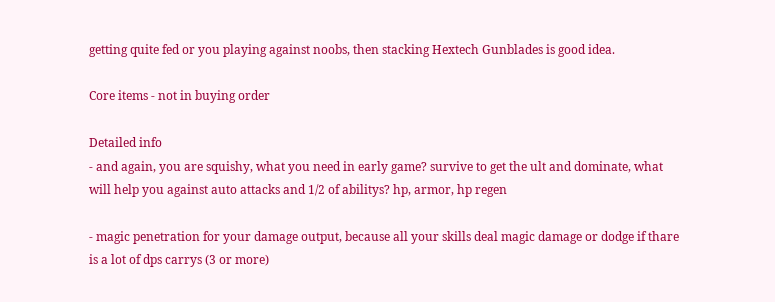getting quite fed or you playing against noobs, then stacking Hextech Gunblades is good idea.

Core items - not in buying order

Detailed info
- and again, you are squishy, what you need in early game? survive to get the ult and dominate, what will help you against auto attacks and 1/2 of abilitys? hp, armor, hp regen

- magic penetration for your damage output, because all your skills deal magic damage or dodge if thare is a lot of dps carrys (3 or more)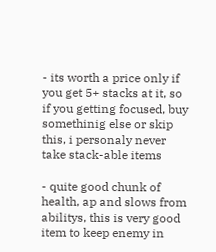- its worth a price only if you get 5+ stacks at it, so if you getting focused, buy somethinig else or skip this, i personaly never take stack-able items

- quite good chunk of health, ap and slows from abilitys, this is very good item to keep enemy in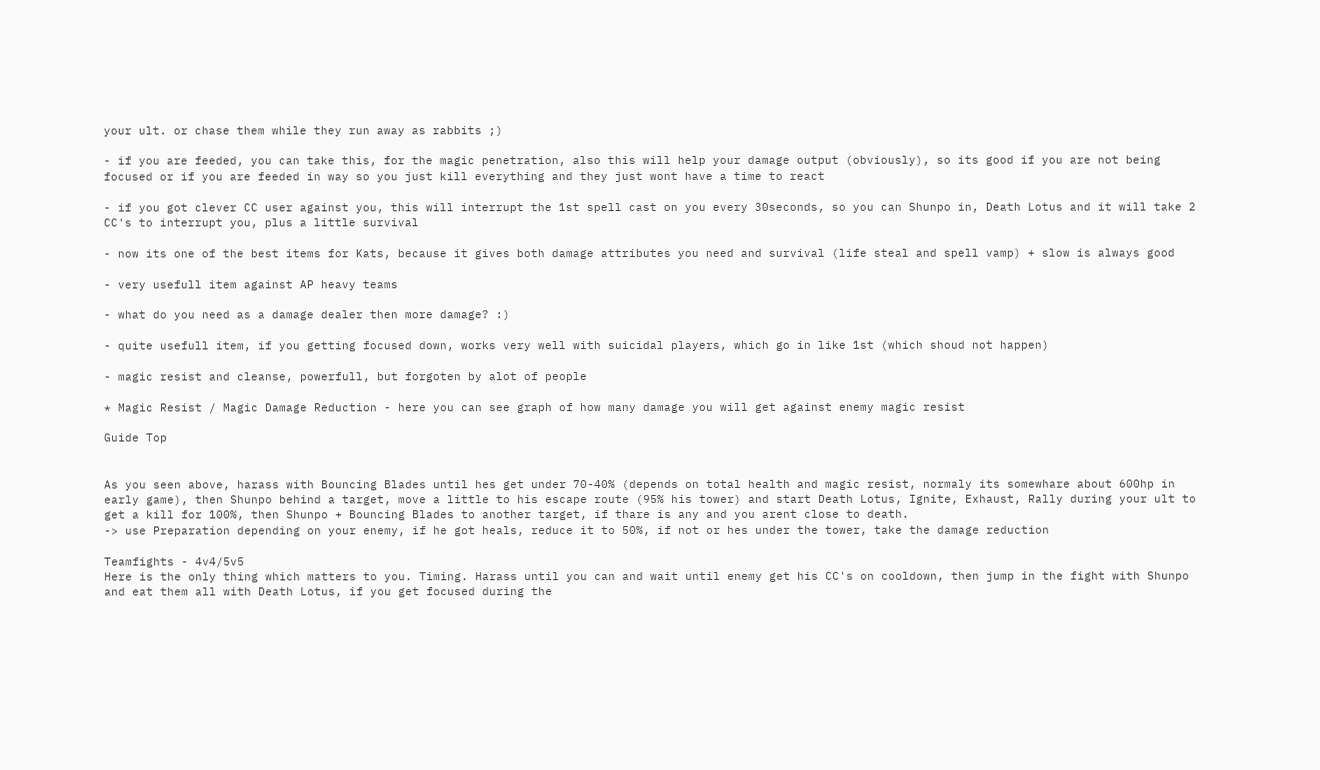your ult. or chase them while they run away as rabbits ;)

- if you are feeded, you can take this, for the magic penetration, also this will help your damage output (obviously), so its good if you are not being focused or if you are feeded in way so you just kill everything and they just wont have a time to react

- if you got clever CC user against you, this will interrupt the 1st spell cast on you every 30seconds, so you can Shunpo in, Death Lotus and it will take 2 CC's to interrupt you, plus a little survival

- now its one of the best items for Kats, because it gives both damage attributes you need and survival (life steal and spell vamp) + slow is always good

- very usefull item against AP heavy teams

- what do you need as a damage dealer then more damage? :)

- quite usefull item, if you getting focused down, works very well with suicidal players, which go in like 1st (which shoud not happen)

- magic resist and cleanse, powerfull, but forgoten by alot of people

* Magic Resist / Magic Damage Reduction - here you can see graph of how many damage you will get against enemy magic resist

Guide Top


As you seen above, harass with Bouncing Blades until hes get under 70-40% (depends on total health and magic resist, normaly its somewhare about 600hp in early game), then Shunpo behind a target, move a little to his escape route (95% his tower) and start Death Lotus, Ignite, Exhaust, Rally during your ult to get a kill for 100%, then Shunpo + Bouncing Blades to another target, if thare is any and you arent close to death.
-> use Preparation depending on your enemy, if he got heals, reduce it to 50%, if not or hes under the tower, take the damage reduction

Teamfights - 4v4/5v5
Here is the only thing which matters to you. Timing. Harass until you can and wait until enemy get his CC's on cooldown, then jump in the fight with Shunpo and eat them all with Death Lotus, if you get focused during the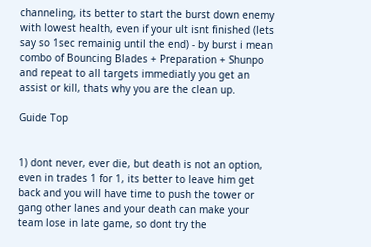channeling, its better to start the burst down enemy with lowest health, even if your ult isnt finished (lets say so 1sec remainig until the end) - by burst i mean combo of Bouncing Blades + Preparation + Shunpo and repeat to all targets immediatly you get an assist or kill, thats why you are the clean up.

Guide Top


1) dont never, ever die, but death is not an option, even in trades 1 for 1, its better to leave him get back and you will have time to push the tower or gang other lanes and your death can make your team lose in late game, so dont try the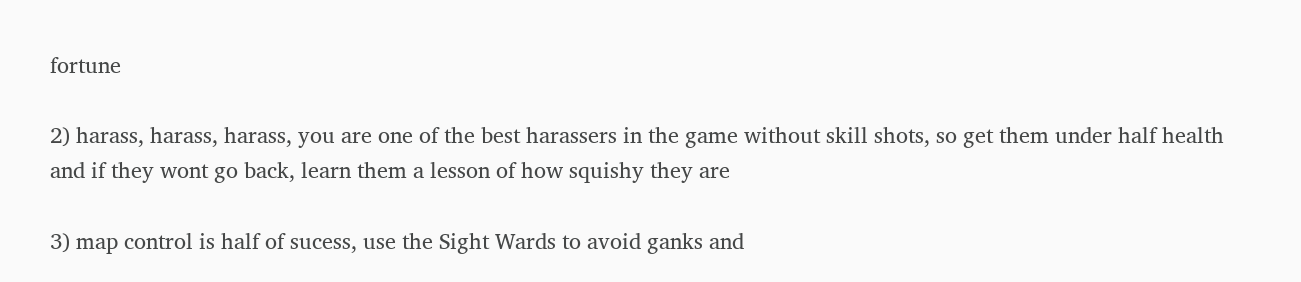fortune

2) harass, harass, harass, you are one of the best harassers in the game without skill shots, so get them under half health and if they wont go back, learn them a lesson of how squishy they are

3) map control is half of sucess, use the Sight Wards to avoid ganks and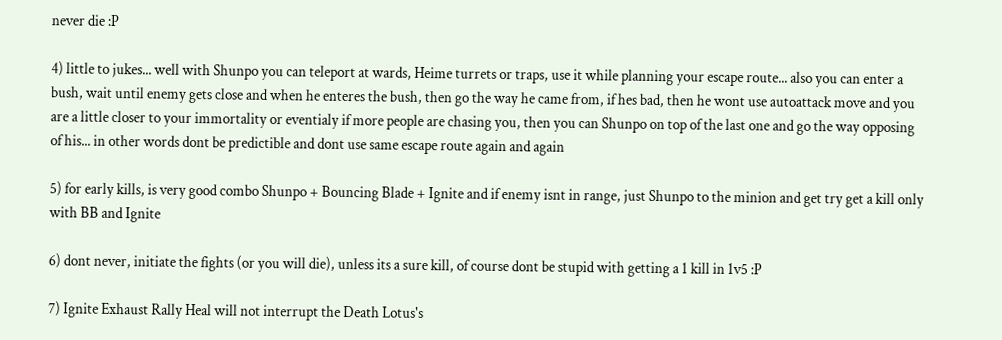never die :P

4) little to jukes... well with Shunpo you can teleport at wards, Heime turrets or traps, use it while planning your escape route... also you can enter a bush, wait until enemy gets close and when he enteres the bush, then go the way he came from, if hes bad, then he wont use autoattack move and you are a little closer to your immortality or eventialy if more people are chasing you, then you can Shunpo on top of the last one and go the way opposing of his... in other words dont be predictible and dont use same escape route again and again

5) for early kills, is very good combo Shunpo + Bouncing Blade + Ignite and if enemy isnt in range, just Shunpo to the minion and get try get a kill only with BB and Ignite

6) dont never, initiate the fights (or you will die), unless its a sure kill, of course dont be stupid with getting a 1 kill in 1v5 :P

7) Ignite Exhaust Rally Heal will not interrupt the Death Lotus's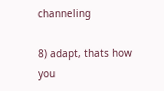channeling

8) adapt, thats how you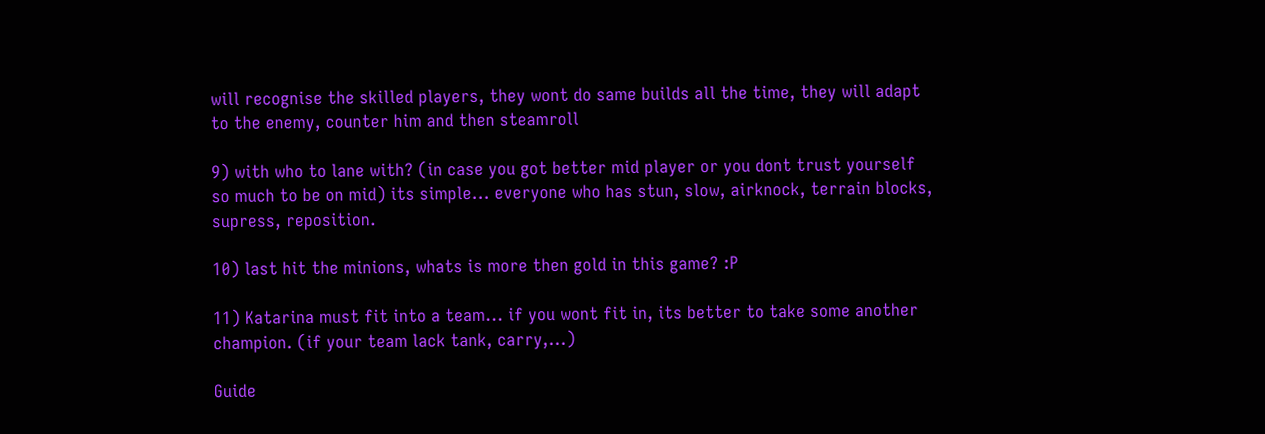will recognise the skilled players, they wont do same builds all the time, they will adapt to the enemy, counter him and then steamroll

9) with who to lane with? (in case you got better mid player or you dont trust yourself so much to be on mid) its simple... everyone who has stun, slow, airknock, terrain blocks, supress, reposition.

10) last hit the minions, whats is more then gold in this game? :P

11) Katarina must fit into a team... if you wont fit in, its better to take some another champion. (if your team lack tank, carry,...)

Guide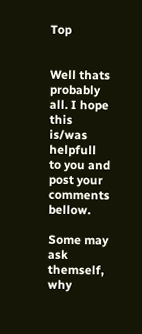Top


Well thats probably all. I hope this is/was helpfull to you and post your comments bellow.

Some may ask themself, why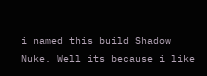i named this build Shadow Nuke. Well its because i like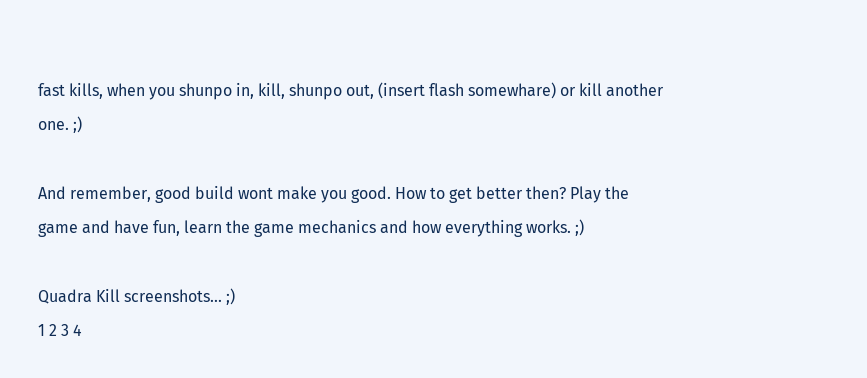fast kills, when you shunpo in, kill, shunpo out, (insert flash somewhare) or kill another one. ;)

And remember, good build wont make you good. How to get better then? Play the game and have fun, learn the game mechanics and how everything works. ;)

Quadra Kill screenshots... ;)
1 2 3 4